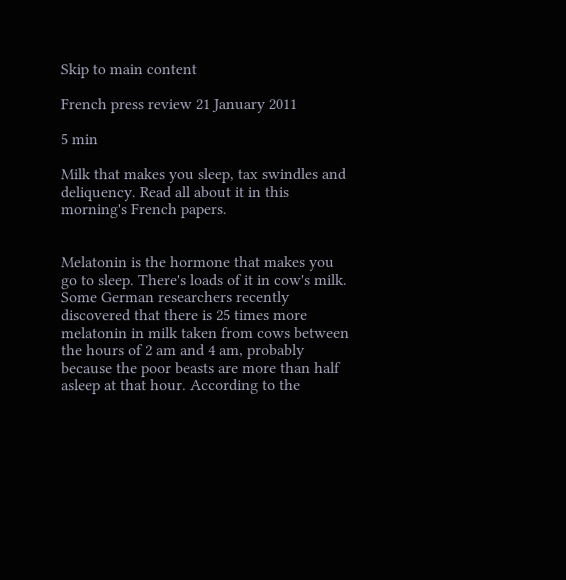Skip to main content

French press review 21 January 2011

5 min

Milk that makes you sleep, tax swindles and deliquency. Read all about it in this morning's French papers.


Melatonin is the hormone that makes you go to sleep. There's loads of it in cow's milk. Some German researchers recently discovered that there is 25 times more melatonin in milk taken from cows between the hours of 2 am and 4 am, probably because the poor beasts are more than half asleep at that hour. According to the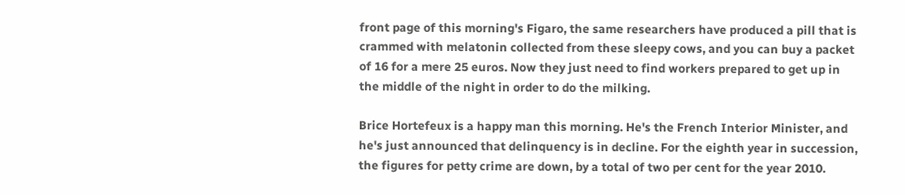front page of this morning's Figaro, the same researchers have produced a pill that is crammed with melatonin collected from these sleepy cows, and you can buy a packet of 16 for a mere 25 euros. Now they just need to find workers prepared to get up in the middle of the night in order to do the milking.

Brice Hortefeux is a happy man this morning. He's the French Interior Minister, and he's just announced that delinquency is in decline. For the eighth year in succession, the figures for petty crime are down, by a total of two per cent for the year 2010.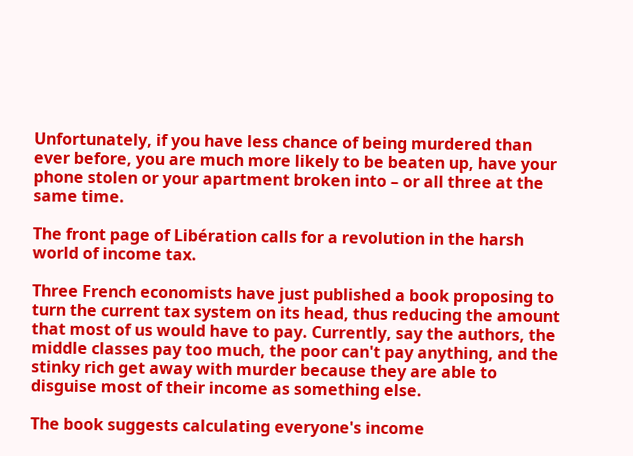Unfortunately, if you have less chance of being murdered than ever before, you are much more likely to be beaten up, have your phone stolen or your apartment broken into – or all three at the same time.

The front page of Libération calls for a revolution in the harsh world of income tax.

Three French economists have just published a book proposing to turn the current tax system on its head, thus reducing the amount that most of us would have to pay. Currently, say the authors, the middle classes pay too much, the poor can't pay anything, and the stinky rich get away with murder because they are able to disguise most of their income as something else.

The book suggests calculating everyone's income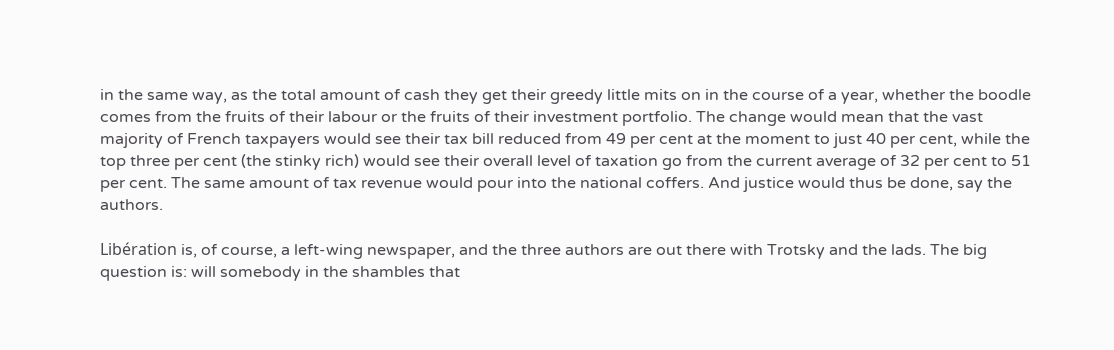in the same way, as the total amount of cash they get their greedy little mits on in the course of a year, whether the boodle comes from the fruits of their labour or the fruits of their investment portfolio. The change would mean that the vast majority of French taxpayers would see their tax bill reduced from 49 per cent at the moment to just 40 per cent, while the top three per cent (the stinky rich) would see their overall level of taxation go from the current average of 32 per cent to 51 per cent. The same amount of tax revenue would pour into the national coffers. And justice would thus be done, say the authors.

Libération is, of course, a left-wing newspaper, and the three authors are out there with Trotsky and the lads. The big question is: will somebody in the shambles that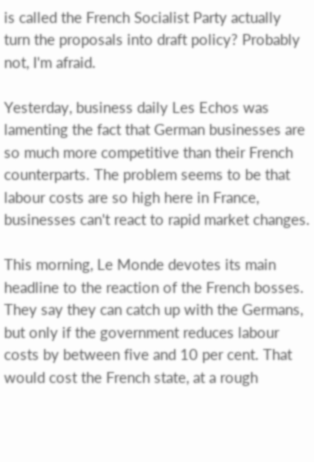is called the French Socialist Party actually turn the proposals into draft policy? Probably not, I'm afraid.

Yesterday, business daily Les Echos was lamenting the fact that German businesses are so much more competitive than their French counterparts. The problem seems to be that labour costs are so high here in France, businesses can't react to rapid market changes.

This morning, Le Monde devotes its main headline to the reaction of the French bosses. They say they can catch up with the Germans, but only if the government reduces labour costs by between five and 10 per cent. That would cost the French state, at a rough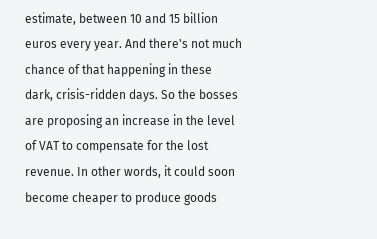estimate, between 10 and 15 billion euros every year. And there's not much chance of that happening in these dark, crisis-ridden days. So the bosses are proposing an increase in the level of VAT to compensate for the lost revenue. In other words, it could soon become cheaper to produce goods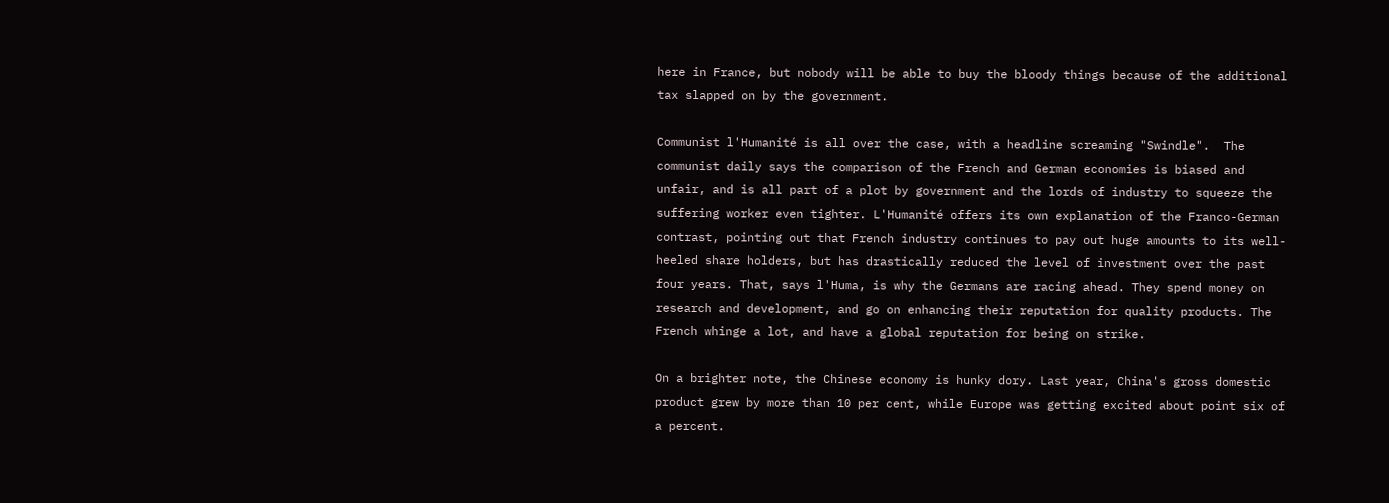here in France, but nobody will be able to buy the bloody things because of the additional tax slapped on by the government.

Communist l'Humanité is all over the case, with a headline screaming "Swindle".  The communist daily says the comparison of the French and German economies is biased and unfair, and is all part of a plot by government and the lords of industry to squeeze the suffering worker even tighter. L'Humanité offers its own explanation of the Franco-German contrast, pointing out that French industry continues to pay out huge amounts to its well-heeled share holders, but has drastically reduced the level of investment over the past four years. That, says l'Huma, is why the Germans are racing ahead. They spend money on research and development, and go on enhancing their reputation for quality products. The French whinge a lot, and have a global reputation for being on strike.

On a brighter note, the Chinese economy is hunky dory. Last year, China's gross domestic product grew by more than 10 per cent, while Europe was getting excited about point six of a percent.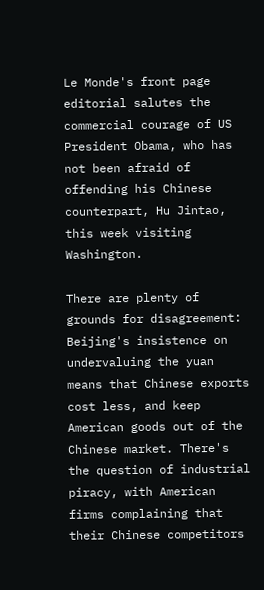Le Monde's front page editorial salutes the commercial courage of US President Obama, who has not been afraid of offending his Chinese counterpart, Hu Jintao, this week visiting Washington.

There are plenty of grounds for disagreement: Beijing's insistence on undervaluing the yuan means that Chinese exports cost less, and keep American goods out of the Chinese market. There's the question of industrial piracy, with American firms complaining that their Chinese competitors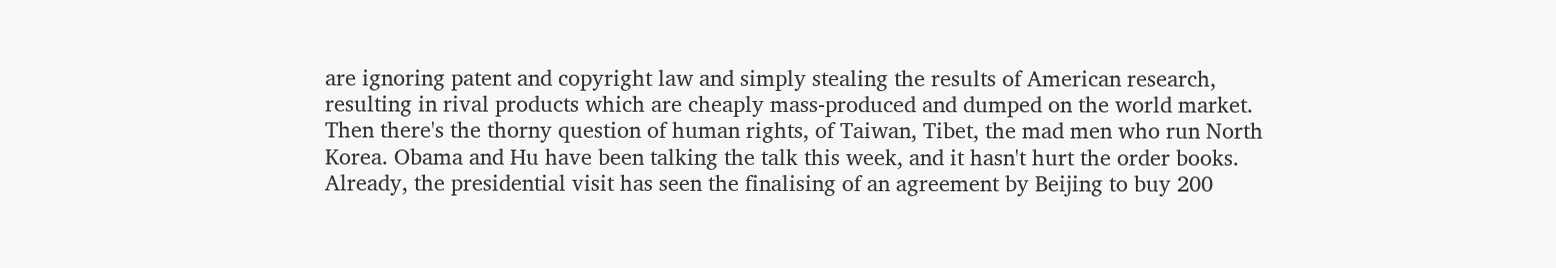are ignoring patent and copyright law and simply stealing the results of American research, resulting in rival products which are cheaply mass-produced and dumped on the world market. Then there's the thorny question of human rights, of Taiwan, Tibet, the mad men who run North Korea. Obama and Hu have been talking the talk this week, and it hasn't hurt the order books. Already, the presidential visit has seen the finalising of an agreement by Beijing to buy 200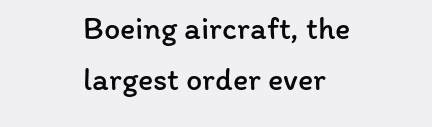Boeing aircraft, the largest order ever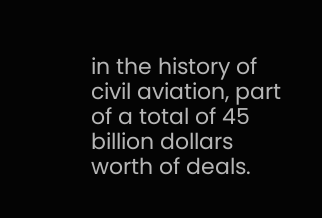in the history of civil aviation, part of a total of 45 billion dollars worth of deals.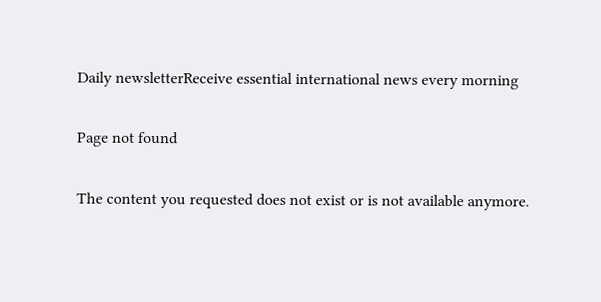Daily newsletterReceive essential international news every morning

Page not found

The content you requested does not exist or is not available anymore.